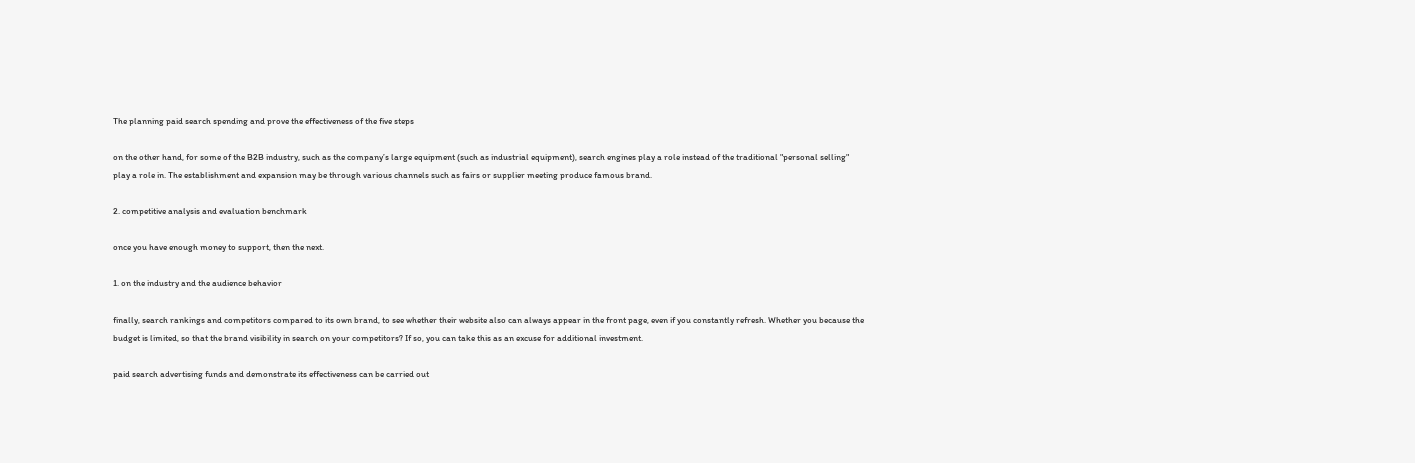The planning paid search spending and prove the effectiveness of the five steps

on the other hand, for some of the B2B industry, such as the company’s large equipment (such as industrial equipment), search engines play a role instead of the traditional "personal selling" play a role in. The establishment and expansion may be through various channels such as fairs or supplier meeting produce famous brand.

2. competitive analysis and evaluation benchmark

once you have enough money to support, then the next.

1. on the industry and the audience behavior

finally, search rankings and competitors compared to its own brand, to see whether their website also can always appear in the front page, even if you constantly refresh. Whether you because the budget is limited, so that the brand visibility in search on your competitors? If so, you can take this as an excuse for additional investment.

paid search advertising funds and demonstrate its effectiveness can be carried out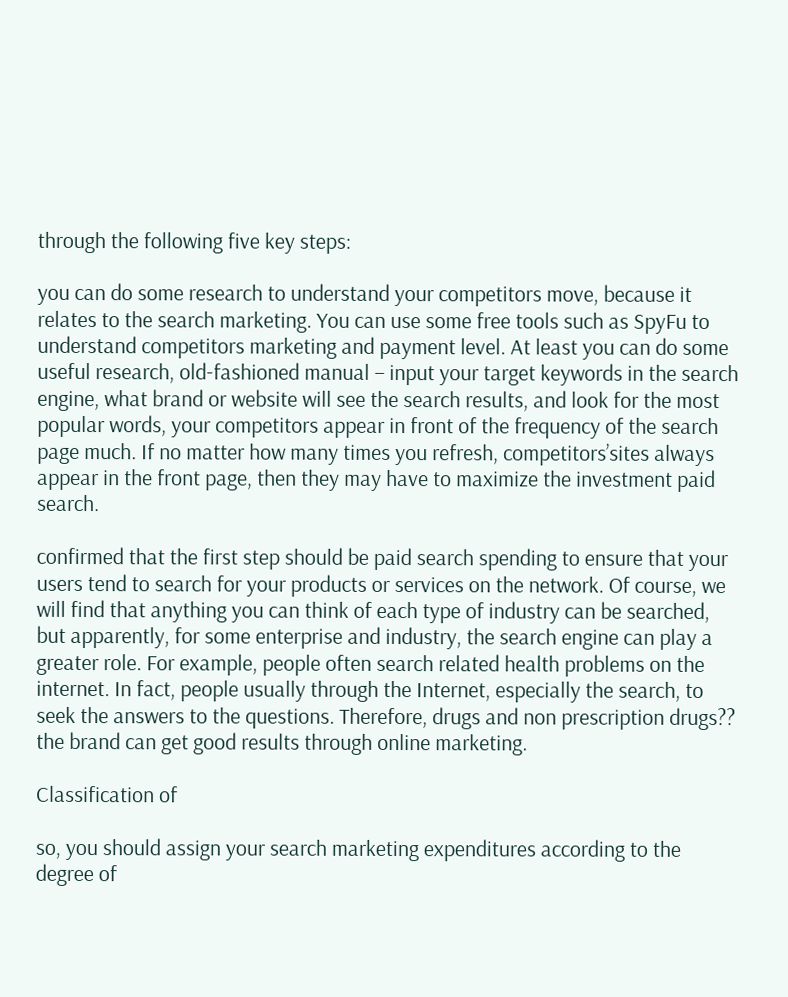through the following five key steps:

you can do some research to understand your competitors move, because it relates to the search marketing. You can use some free tools such as SpyFu to understand competitors marketing and payment level. At least you can do some useful research, old-fashioned manual – input your target keywords in the search engine, what brand or website will see the search results, and look for the most popular words, your competitors appear in front of the frequency of the search page much. If no matter how many times you refresh, competitors’sites always appear in the front page, then they may have to maximize the investment paid search.

confirmed that the first step should be paid search spending to ensure that your users tend to search for your products or services on the network. Of course, we will find that anything you can think of each type of industry can be searched, but apparently, for some enterprise and industry, the search engine can play a greater role. For example, people often search related health problems on the internet. In fact, people usually through the Internet, especially the search, to seek the answers to the questions. Therefore, drugs and non prescription drugs?? the brand can get good results through online marketing.

Classification of

so, you should assign your search marketing expenditures according to the degree of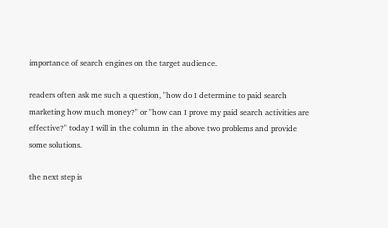importance of search engines on the target audience.

readers often ask me such a question, "how do I determine to paid search marketing how much money?" or "how can I prove my paid search activities are effective?" today I will in the column in the above two problems and provide some solutions.

the next step is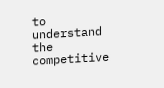to understand the competitive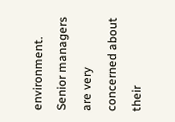environment. Senior managers are very concerned about their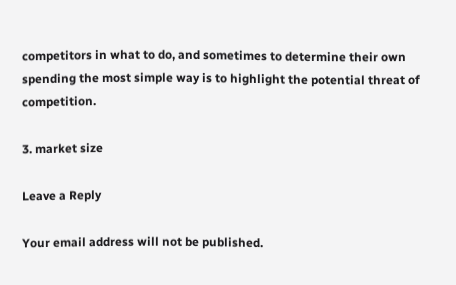competitors in what to do, and sometimes to determine their own spending the most simple way is to highlight the potential threat of competition.

3. market size

Leave a Reply

Your email address will not be published.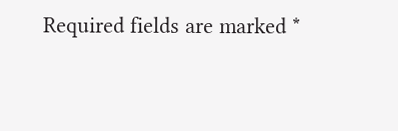Required fields are marked *